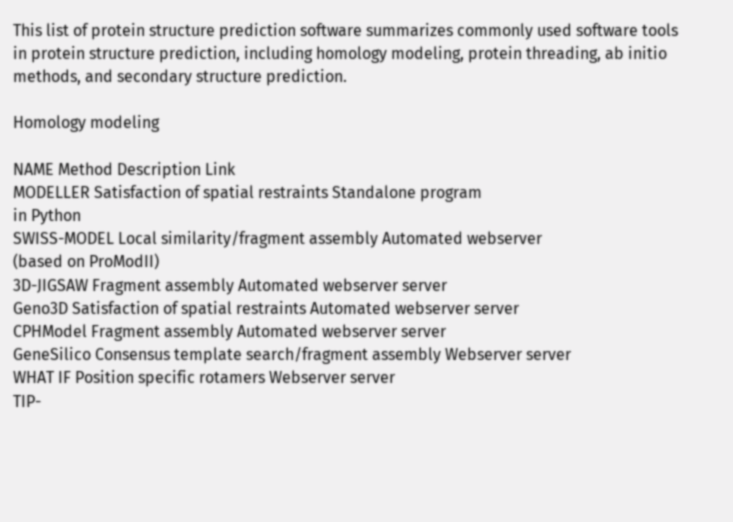This list of protein structure prediction software summarizes commonly used software tools in protein structure prediction, including homology modeling, protein threading, ab initio methods, and secondary structure prediction.

Homology modeling

NAME Method Description Link
MODELLER Satisfaction of spatial restraints Standalone program
in Python
SWISS-MODEL Local similarity/fragment assembly Automated webserver
(based on ProModII)
3D-JIGSAW Fragment assembly Automated webserver server
Geno3D Satisfaction of spatial restraints Automated webserver server
CPHModel Fragment assembly Automated webserver server
GeneSilico Consensus template search/fragment assembly Webserver server
WHAT IF Position specific rotamers Webserver server
TIP-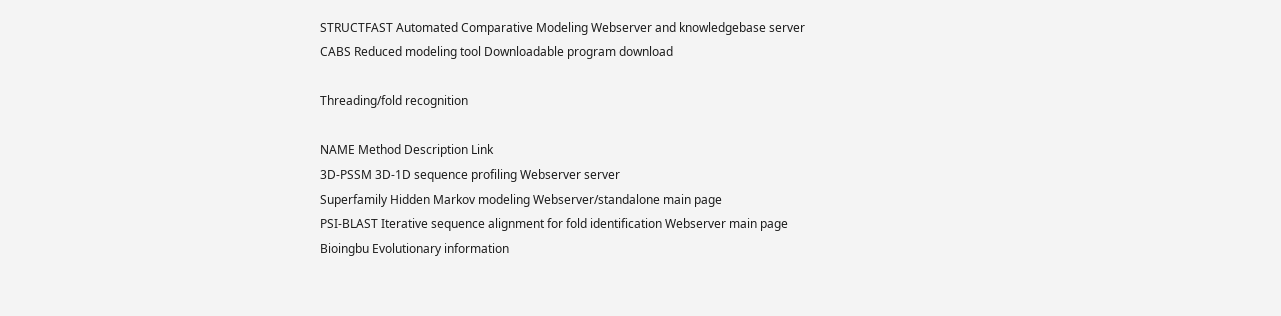STRUCTFAST Automated Comparative Modeling Webserver and knowledgebase server
CABS Reduced modeling tool Downloadable program download

Threading/fold recognition

NAME Method Description Link
3D-PSSM 3D-1D sequence profiling Webserver server
Superfamily Hidden Markov modeling Webserver/standalone main page
PSI-BLAST Iterative sequence alignment for fold identification Webserver main page
Bioingbu Evolutionary information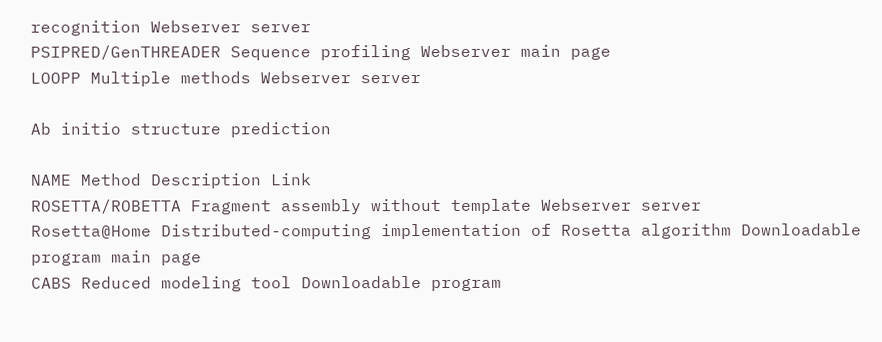recognition Webserver server
PSIPRED/GenTHREADER Sequence profiling Webserver main page
LOOPP Multiple methods Webserver server

Ab initio structure prediction

NAME Method Description Link
ROSETTA/ROBETTA Fragment assembly without template Webserver server
Rosetta@Home Distributed-computing implementation of Rosetta algorithm Downloadable program main page
CABS Reduced modeling tool Downloadable program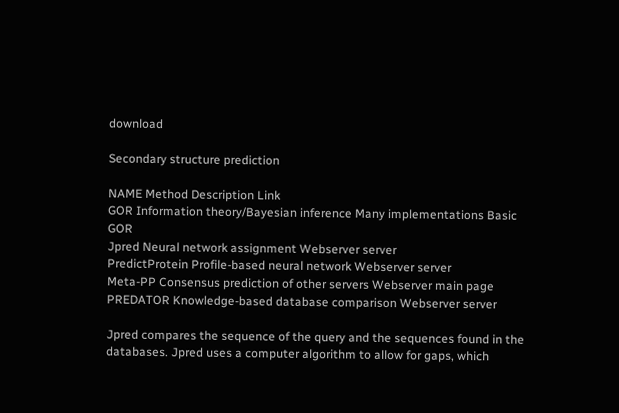download

Secondary structure prediction

NAME Method Description Link
GOR Information theory/Bayesian inference Many implementations Basic GOR
Jpred Neural network assignment Webserver server
PredictProtein Profile-based neural network Webserver server
Meta-PP Consensus prediction of other servers Webserver main page
PREDATOR Knowledge-based database comparison Webserver server

Jpred compares the sequence of the query and the sequences found in the databases. Jpred uses a computer algorithm to allow for gaps, which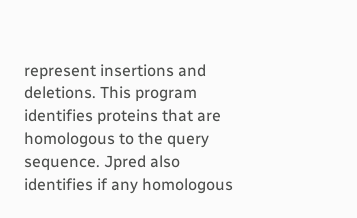represent insertions and deletions. This program identifies proteins that are homologous to the query sequence. Jpred also identifies if any homologous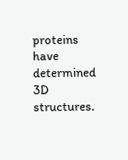proteins have determined 3D structures.